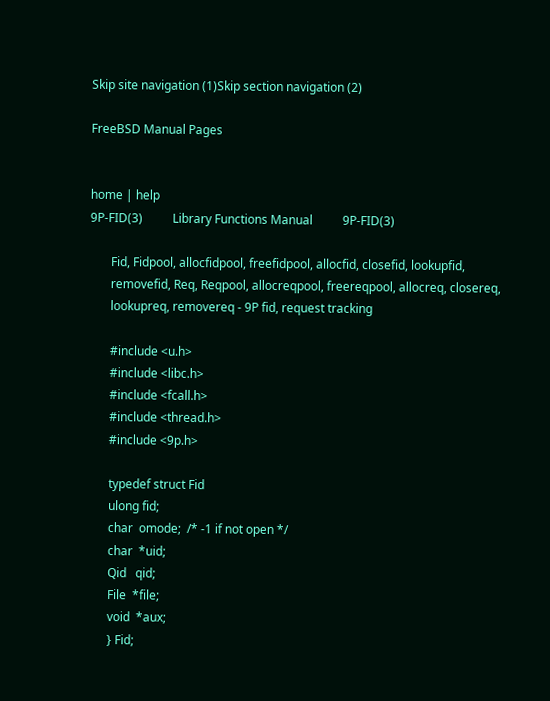Skip site navigation (1)Skip section navigation (2)

FreeBSD Manual Pages


home | help
9P-FID(3)          Library Functions Manual          9P-FID(3)

       Fid, Fidpool, allocfidpool, freefidpool, allocfid, closefid, lookupfid,
       removefid, Req, Reqpool, allocreqpool, freereqpool, allocreq, closereq,
       lookupreq, removereq - 9P fid, request tracking

       #include <u.h>
       #include <libc.h>
       #include <fcall.h>
       #include <thread.h>
       #include <9p.h>

       typedef struct Fid
       ulong fid;
       char  omode;  /* -1 if not open */
       char  *uid;
       Qid   qid;
       File  *file;
       void  *aux;
       } Fid;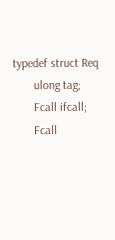typedef struct Req
       ulong tag;
       Fcall ifcall;
       Fcall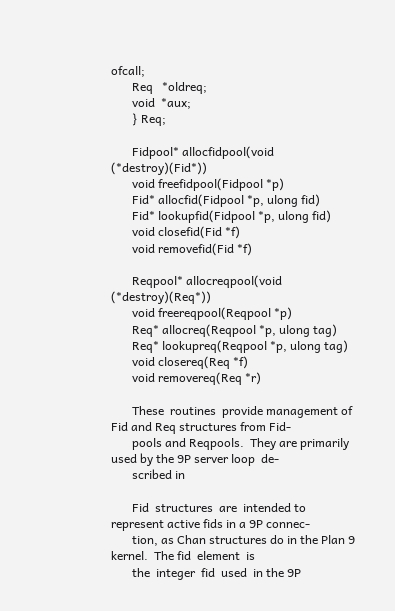ofcall;
       Req   *oldreq;
       void  *aux;
       } Req;

       Fidpool* allocfidpool(void (*destroy)(Fid*))
       void freefidpool(Fidpool *p)
       Fid* allocfid(Fidpool *p, ulong fid)
       Fid* lookupfid(Fidpool *p, ulong fid)
       void closefid(Fid *f)
       void removefid(Fid *f)

       Reqpool* allocreqpool(void (*destroy)(Req*))
       void freereqpool(Reqpool *p)
       Req* allocreq(Reqpool *p, ulong tag)
       Req* lookupreq(Reqpool *p, ulong tag)
       void closereq(Req *f)
       void removereq(Req *r)

       These  routines  provide management of Fid and Req structures from Fid-
       pools and Reqpools.  They are primarily used by the 9P server loop  de-
       scribed in

       Fid  structures  are  intended to represent active fids in a 9P connec-
       tion, as Chan structures do in the Plan 9 kernel.  The fid  element  is
       the  integer  fid  used  in the 9P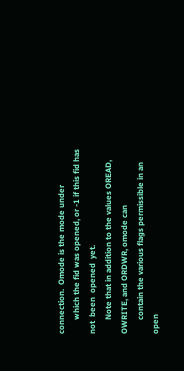connection.  Omode is the mode under
       which the fid was opened, or -1 if this fid has not  been  opened  yet.
       Note that in addition to the values OREAD, OWRITE, and ORDWR, omode can
       contain the various flags permissible in an open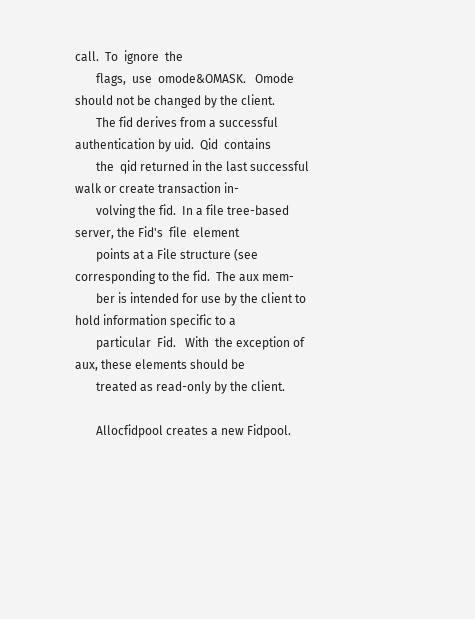call.  To  ignore  the
       flags,  use  omode&OMASK.   Omode  should not be changed by the client.
       The fid derives from a successful authentication by uid.  Qid  contains
       the  qid returned in the last successful walk or create transaction in-
       volving the fid.  In a file tree-based server, the Fid's  file  element
       points at a File structure (see corresponding to the fid.  The aux mem-
       ber is intended for use by the client to hold information specific to a
       particular  Fid.   With  the exception of aux, these elements should be
       treated as read-only by the client.

       Allocfidpool creates a new Fidpool.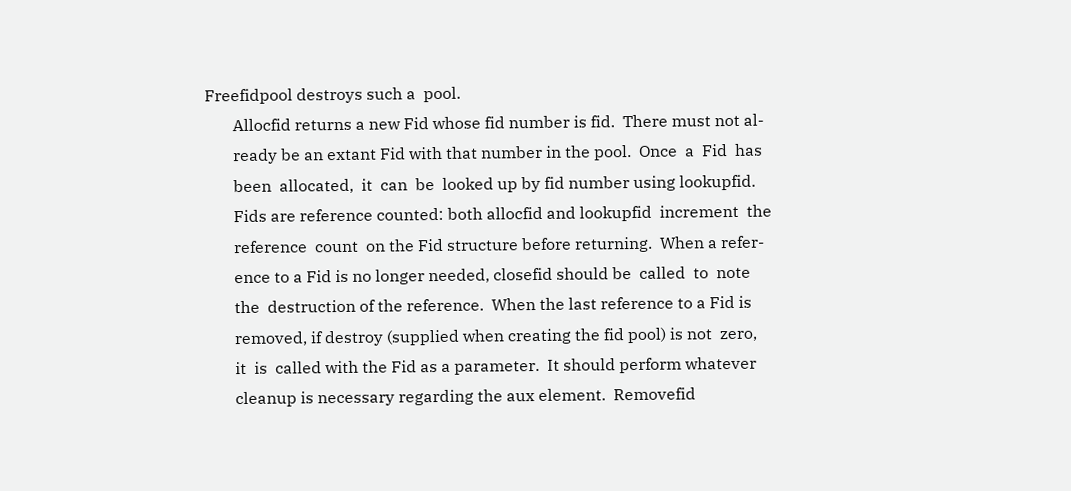Freefidpool destroys such a  pool.
       Allocfid returns a new Fid whose fid number is fid.  There must not al-
       ready be an extant Fid with that number in the pool.  Once  a  Fid  has
       been  allocated,  it  can  be  looked up by fid number using lookupfid.
       Fids are reference counted: both allocfid and lookupfid  increment  the
       reference  count  on the Fid structure before returning.  When a refer-
       ence to a Fid is no longer needed, closefid should be  called  to  note
       the  destruction of the reference.  When the last reference to a Fid is
       removed, if destroy (supplied when creating the fid pool) is not  zero,
       it  is  called with the Fid as a parameter.  It should perform whatever
       cleanup is necessary regarding the aux element.  Removefid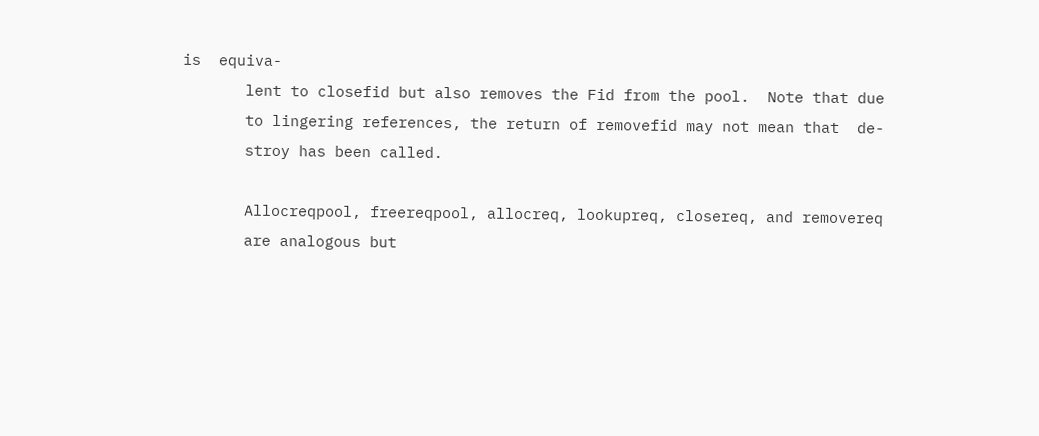is  equiva-
       lent to closefid but also removes the Fid from the pool.  Note that due
       to lingering references, the return of removefid may not mean that  de-
       stroy has been called.

       Allocreqpool, freereqpool, allocreq, lookupreq, closereq, and removereq
       are analogous but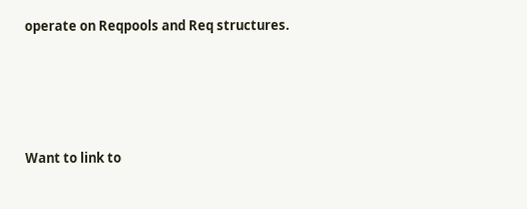operate on Reqpools and Req structures.




Want to link to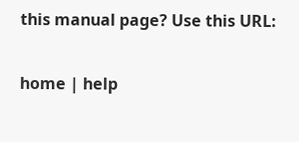this manual page? Use this URL:

home | help